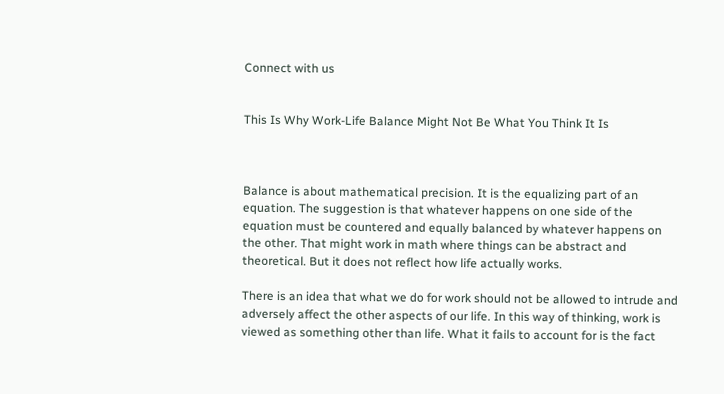Connect with us


This Is Why Work-Life Balance Might Not Be What You Think It Is



Balance is about mathematical precision. It is the equalizing part of an equation. The suggestion is that whatever happens on one side of the equation must be countered and equally balanced by whatever happens on the other. That might work in math where things can be abstract and theoretical. But it does not reflect how life actually works.

There is an idea that what we do for work should not be allowed to intrude and adversely affect the other aspects of our life. In this way of thinking, work is viewed as something other than life. What it fails to account for is the fact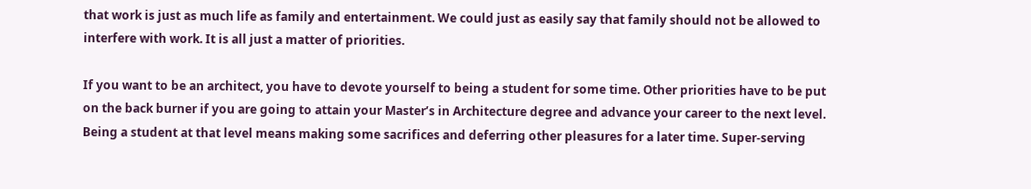that work is just as much life as family and entertainment. We could just as easily say that family should not be allowed to interfere with work. It is all just a matter of priorities.

If you want to be an architect, you have to devote yourself to being a student for some time. Other priorities have to be put on the back burner if you are going to attain your Master’s in Architecture degree and advance your career to the next level. Being a student at that level means making some sacrifices and deferring other pleasures for a later time. Super-serving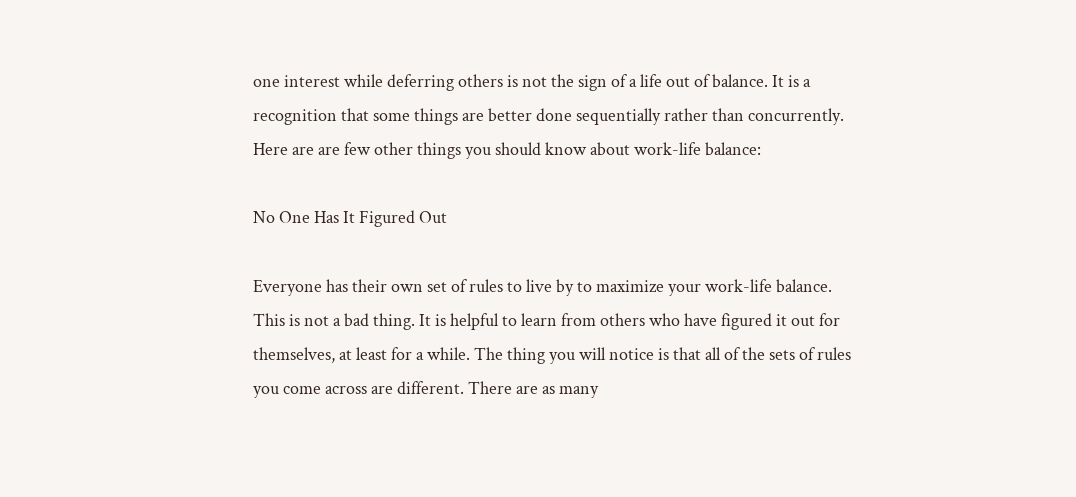one interest while deferring others is not the sign of a life out of balance. It is a recognition that some things are better done sequentially rather than concurrently. Here are are few other things you should know about work-life balance:

No One Has It Figured Out

Everyone has their own set of rules to live by to maximize your work-life balance. This is not a bad thing. It is helpful to learn from others who have figured it out for themselves, at least for a while. The thing you will notice is that all of the sets of rules you come across are different. There are as many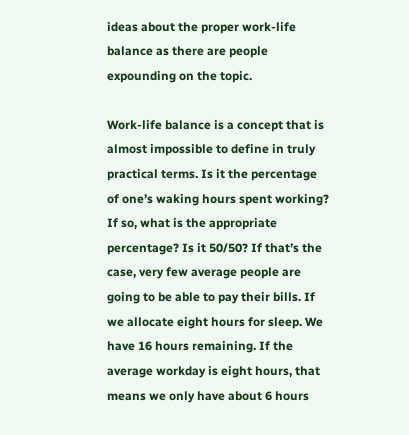ideas about the proper work-life balance as there are people expounding on the topic.

Work-life balance is a concept that is almost impossible to define in truly practical terms. Is it the percentage of one’s waking hours spent working? If so, what is the appropriate percentage? Is it 50/50? If that’s the case, very few average people are going to be able to pay their bills. If we allocate eight hours for sleep. We have 16 hours remaining. If the average workday is eight hours, that means we only have about 6 hours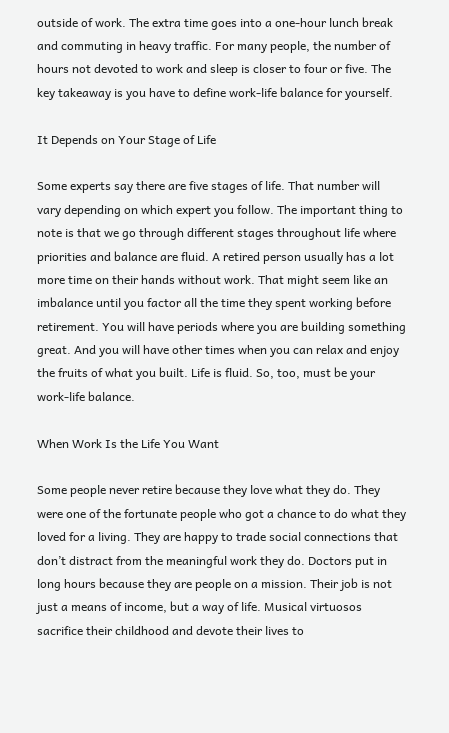outside of work. The extra time goes into a one-hour lunch break and commuting in heavy traffic. For many people, the number of hours not devoted to work and sleep is closer to four or five. The key takeaway is you have to define work-life balance for yourself.

It Depends on Your Stage of Life

Some experts say there are five stages of life. That number will vary depending on which expert you follow. The important thing to note is that we go through different stages throughout life where priorities and balance are fluid. A retired person usually has a lot more time on their hands without work. That might seem like an imbalance until you factor all the time they spent working before retirement. You will have periods where you are building something great. And you will have other times when you can relax and enjoy the fruits of what you built. Life is fluid. So, too, must be your work-life balance.

When Work Is the Life You Want

Some people never retire because they love what they do. They were one of the fortunate people who got a chance to do what they loved for a living. They are happy to trade social connections that don’t distract from the meaningful work they do. Doctors put in long hours because they are people on a mission. Their job is not just a means of income, but a way of life. Musical virtuosos sacrifice their childhood and devote their lives to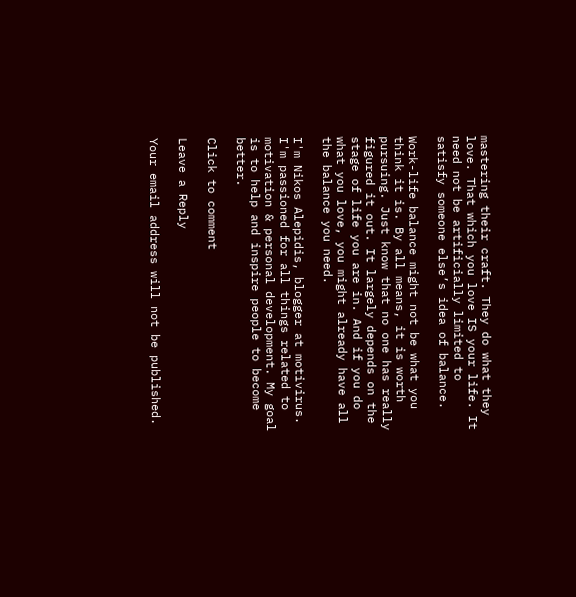mastering their craft. They do what they love. That which you love IS your life. It need not be artificially limited to satisfy someone else’s idea of balance.

Work-life balance might not be what you think it is. By all means, it is worth pursuing. Just know that no one has really figured it out. It largely depends on the stage of life you are in. And if you do what you love, you might already have all the balance you need.

I'm Nikos Alepidis, blogger at motivirus. I'm passioned for all things related to motivation & personal development. My goal is to help and inspire people to become better.

Click to comment

Leave a Reply

Your email address will not be published.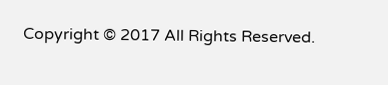Copyright © 2017 All Rights Reserved.